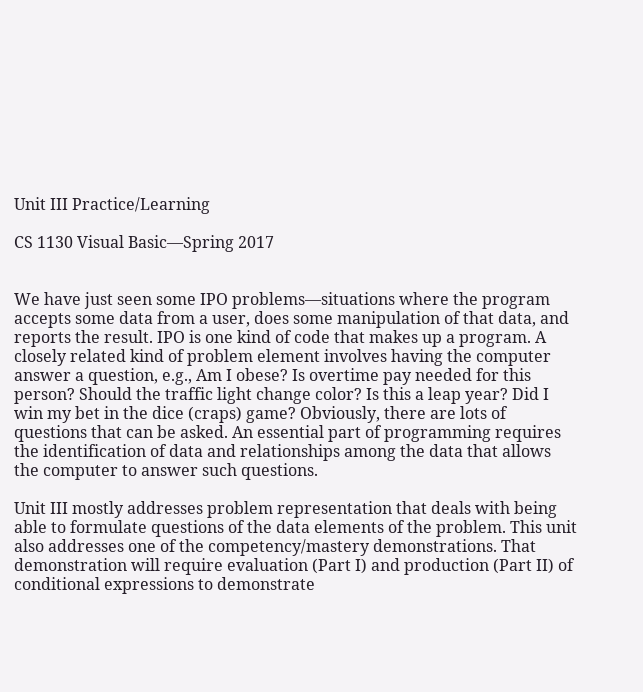Unit III Practice/Learning

CS 1130 Visual Basic—Spring 2017


We have just seen some IPO problems—situations where the program accepts some data from a user, does some manipulation of that data, and reports the result. IPO is one kind of code that makes up a program. A closely related kind of problem element involves having the computer answer a question, e.g., Am I obese? Is overtime pay needed for this person? Should the traffic light change color? Is this a leap year? Did I win my bet in the dice (craps) game? Obviously, there are lots of questions that can be asked. An essential part of programming requires the identification of data and relationships among the data that allows the computer to answer such questions.

Unit III mostly addresses problem representation that deals with being able to formulate questions of the data elements of the problem. This unit also addresses one of the competency/mastery demonstrations. That demonstration will require evaluation (Part I) and production (Part II) of conditional expressions to demonstrate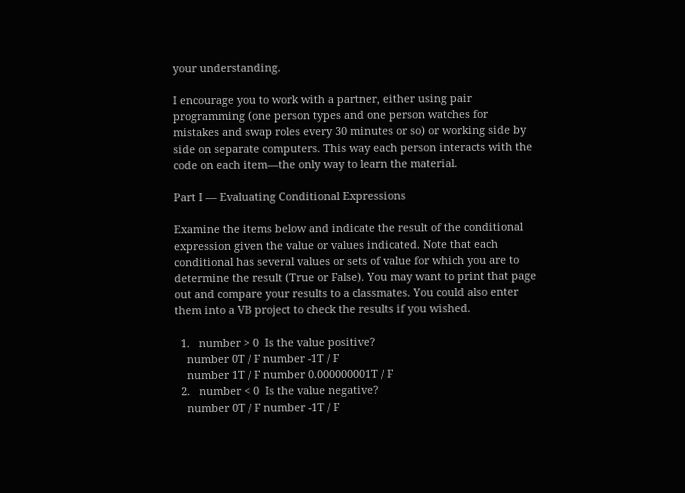your understanding.

I encourage you to work with a partner, either using pair programming (one person types and one person watches for mistakes and swap roles every 30 minutes or so) or working side by side on separate computers. This way each person interacts with the code on each item—the only way to learn the material.

Part I — Evaluating Conditional Expressions

Examine the items below and indicate the result of the conditional expression given the value or values indicated. Note that each conditional has several values or sets of value for which you are to determine the result (True or False). You may want to print that page out and compare your results to a classmates. You could also enter them into a VB project to check the results if you wished.

  1.   number > 0  Is the value positive?
    number 0T / F number -1T / F
    number 1T / F number 0.000000001T / F
  2.   number < 0  Is the value negative?
    number 0T / F number -1T / F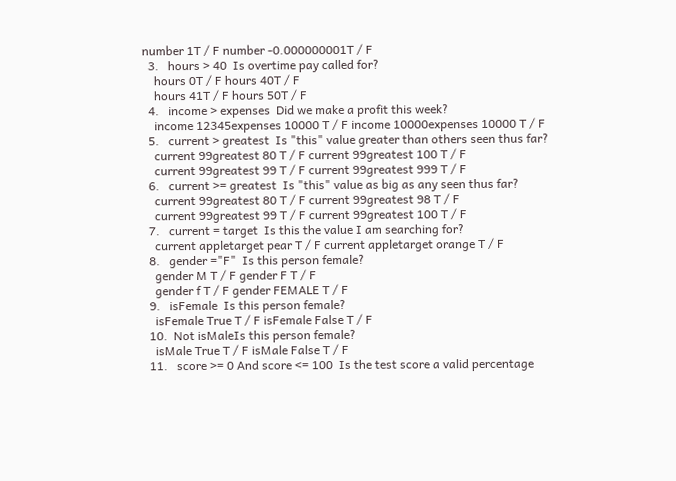number 1T / F number -0.000000001T / F
  3.   hours > 40  Is overtime pay called for?
    hours 0T / F hours 40T / F
    hours 41T / F hours 50T / F
  4.   income > expenses  Did we make a profit this week?
    income 12345expenses 10000 T / F income 10000expenses 10000 T / F
  5.   current > greatest  Is "this" value greater than others seen thus far?
    current 99greatest 80 T / F current 99greatest 100 T / F
    current 99greatest 99 T / F current 99greatest 999 T / F
  6.   current >= greatest  Is "this" value as big as any seen thus far?
    current 99greatest 80 T / F current 99greatest 98 T / F
    current 99greatest 99 T / F current 99greatest 100 T / F
  7.   current = target  Is this the value I am searching for?
    current appletarget pear T / F current appletarget orange T / F
  8.   gender ="F"  Is this person female?
    gender M T / F gender F T / F
    gender f T / F gender FEMALE T / F
  9.   isFemale  Is this person female?
    isFemale True T / F isFemale False T / F
  10.  Not isMaleIs this person female?
    isMale True T / F isMale False T / F
  11.   score >= 0 And score <= 100  Is the test score a valid percentage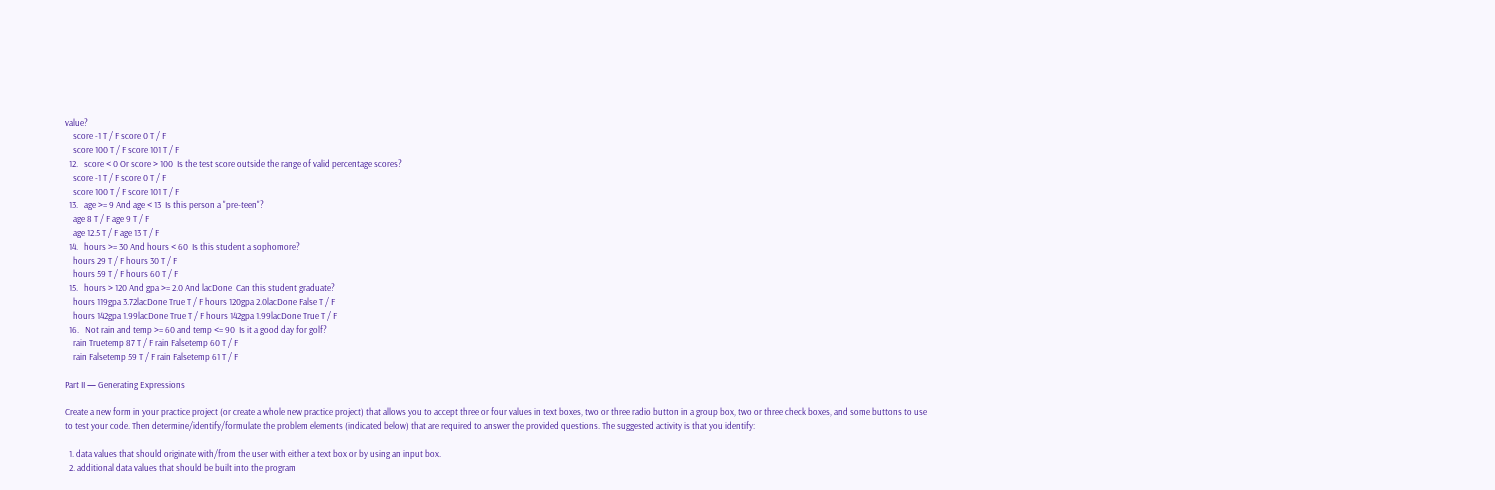value?
    score -1 T / F score 0 T / F
    score 100 T / F score 101 T / F
  12.   score < 0 Or score > 100  Is the test score outside the range of valid percentage scores?
    score -1 T / F score 0 T / F
    score 100 T / F score 101 T / F
  13.   age >= 9 And age < 13  Is this person a "pre-teen"?
    age 8 T / F age 9 T / F
    age 12.5 T / F age 13 T / F
  14.   hours >= 30 And hours < 60  Is this student a sophomore?
    hours 29 T / F hours 30 T / F
    hours 59 T / F hours 60 T / F
  15.   hours > 120 And gpa >= 2.0 And lacDone  Can this student graduate?
    hours 119gpa 3.72lacDone True T / F hours 120gpa 2.0lacDone False T / F
    hours 142gpa 1.99lacDone True T / F hours 142gpa 1.99lacDone True T / F
  16.   Not rain and temp >= 60 and temp <= 90  Is it a good day for golf?
    rain Truetemp 87 T / F rain Falsetemp 60 T / F
    rain Falsetemp 59 T / F rain Falsetemp 61 T / F

Part II — Generating Expressions

Create a new form in your practice project (or create a whole new practice project) that allows you to accept three or four values in text boxes, two or three radio button in a group box, two or three check boxes, and some buttons to use to test your code. Then determine/identify/formulate the problem elements (indicated below) that are required to answer the provided questions. The suggested activity is that you identify:

  1. data values that should originate with/from the user with either a text box or by using an input box.
  2. additional data values that should be built into the program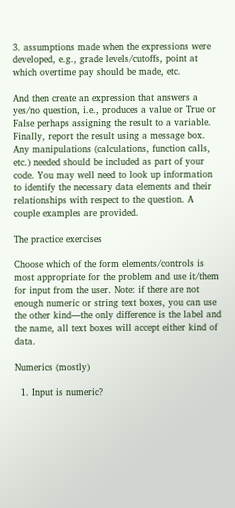3. assumptions made when the expressions were developed, e.g., grade levels/cutoffs, point at which overtime pay should be made, etc.

And then create an expression that answers a yes/no question, i.e., produces a value or True or False perhaps assigning the result to a variable. Finally, report the result using a message box. Any manipulations (calculations, function calls, etc.) needed should be included as part of your code. You may well need to look up information to identify the necessary data elements and their relationships with respect to the question. A couple examples are provided.

The practice exercises

Choose which of the form elements/controls is most appropriate for the problem and use it/them for input from the user. Note: if there are not enough numeric or string text boxes, you can use the other kind—the only difference is the label and the name, all text boxes will accept either kind of data.

Numerics (mostly)

  1. Input is numeric?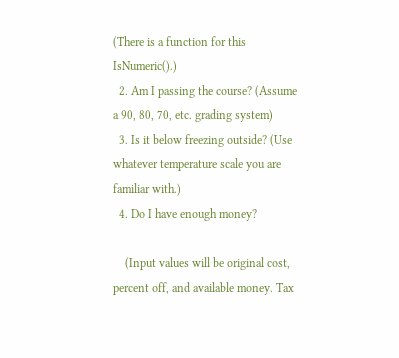(There is a function for this IsNumeric().)
  2. Am I passing the course? (Assume a 90, 80, 70, etc. grading system)
  3. Is it below freezing outside? (Use whatever temperature scale you are familiar with.)
  4. Do I have enough money?

    (Input values will be original cost, percent off, and available money. Tax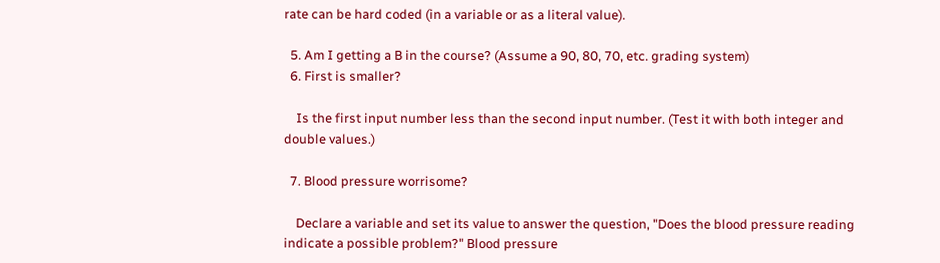rate can be hard coded (in a variable or as a literal value).

  5. Am I getting a B in the course? (Assume a 90, 80, 70, etc. grading system)
  6. First is smaller?

    Is the first input number less than the second input number. (Test it with both integer and double values.)

  7. Blood pressure worrisome?

    Declare a variable and set its value to answer the question, "Does the blood pressure reading indicate a possible problem?" Blood pressure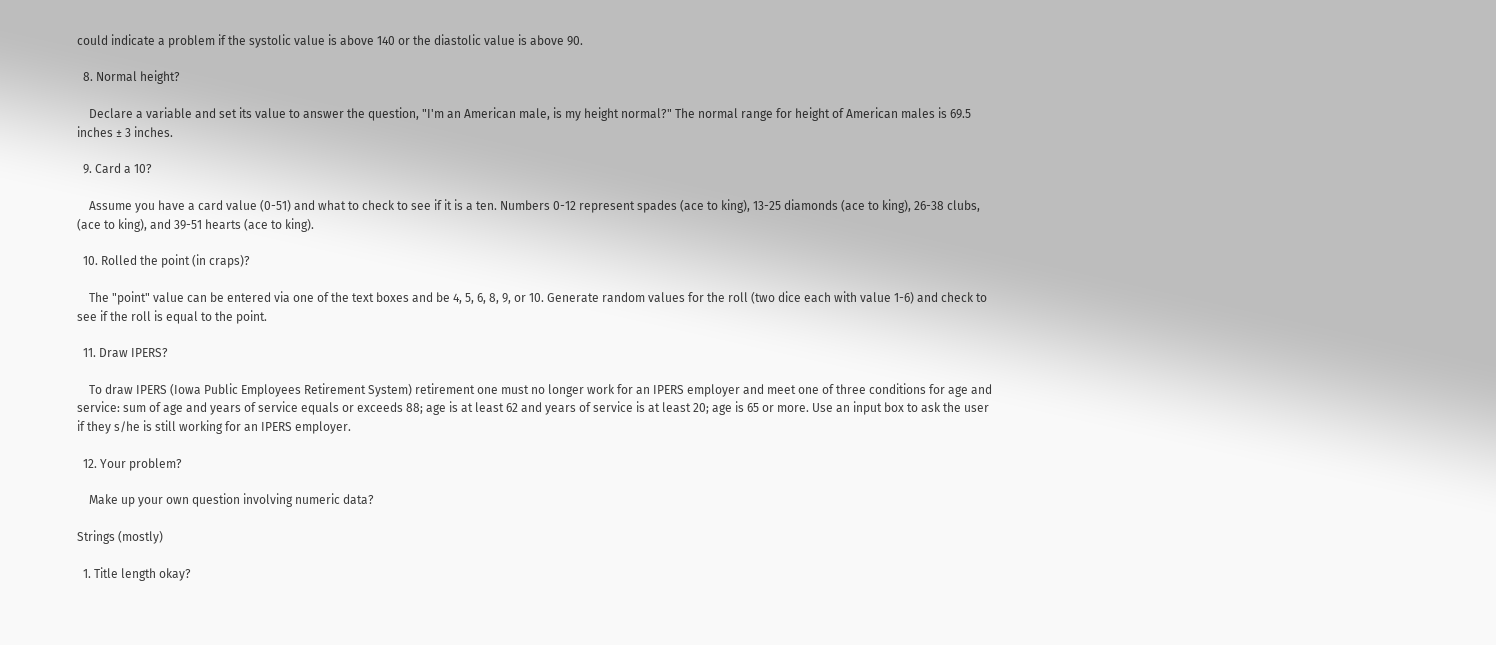could indicate a problem if the systolic value is above 140 or the diastolic value is above 90.

  8. Normal height?

    Declare a variable and set its value to answer the question, "I'm an American male, is my height normal?" The normal range for height of American males is 69.5 inches ± 3 inches.

  9. Card a 10?

    Assume you have a card value (0-51) and what to check to see if it is a ten. Numbers 0-12 represent spades (ace to king), 13-25 diamonds (ace to king), 26-38 clubs, (ace to king), and 39-51 hearts (ace to king).

  10. Rolled the point (in craps)?

    The "point" value can be entered via one of the text boxes and be 4, 5, 6, 8, 9, or 10. Generate random values for the roll (two dice each with value 1-6) and check to see if the roll is equal to the point.

  11. Draw IPERS?

    To draw IPERS (Iowa Public Employees Retirement System) retirement one must no longer work for an IPERS employer and meet one of three conditions for age and service: sum of age and years of service equals or exceeds 88; age is at least 62 and years of service is at least 20; age is 65 or more. Use an input box to ask the user if they s/he is still working for an IPERS employer.

  12. Your problem?

    Make up your own question involving numeric data?

Strings (mostly)

  1. Title length okay?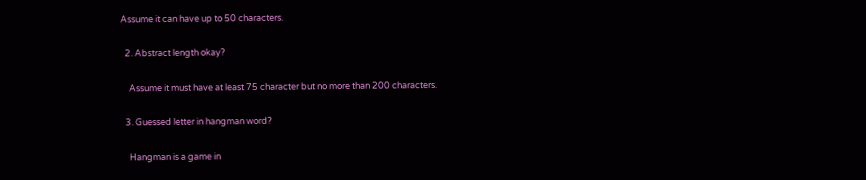Assume it can have up to 50 characters.

  2. Abstract length okay?

    Assume it must have at least 75 character but no more than 200 characters.

  3. Guessed letter in hangman word?

    Hangman is a game in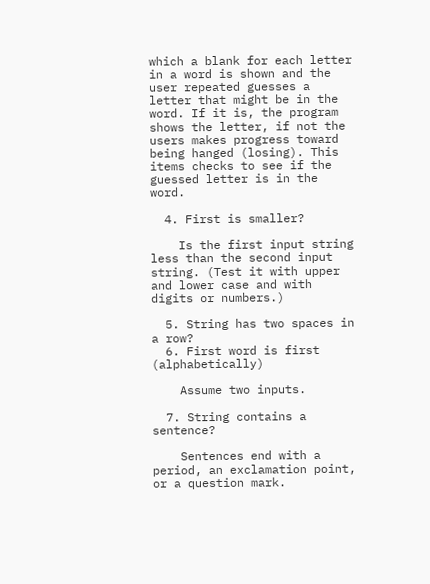which a blank for each letter in a word is shown and the user repeated guesses a letter that might be in the word. If it is, the program shows the letter, if not the users makes progress toward being hanged (losing). This items checks to see if the guessed letter is in the word.

  4. First is smaller?

    Is the first input string less than the second input string. (Test it with upper and lower case and with digits or numbers.)

  5. String has two spaces in a row?
  6. First word is first (alphabetically)

    Assume two inputs.

  7. String contains a sentence?

    Sentences end with a period, an exclamation point, or a question mark.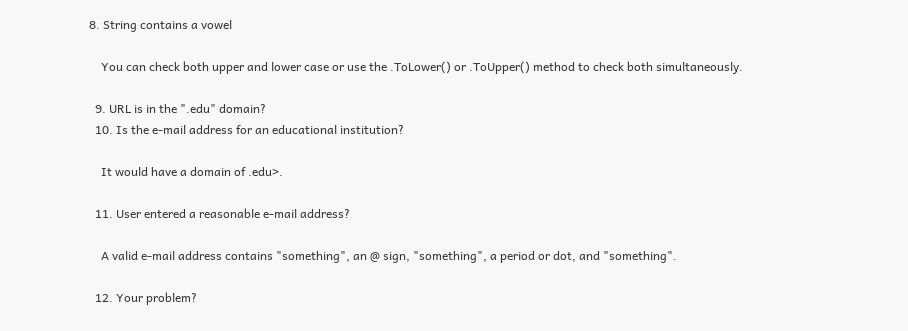8. String contains a vowel

    You can check both upper and lower case or use the .ToLower() or .ToUpper() method to check both simultaneously.

  9. URL is in the ".edu" domain?
  10. Is the e-mail address for an educational institution?

    It would have a domain of .edu>.

  11. User entered a reasonable e-mail address?

    A valid e-mail address contains "something", an @ sign, "something", a period or dot, and "something".

  12. Your problem?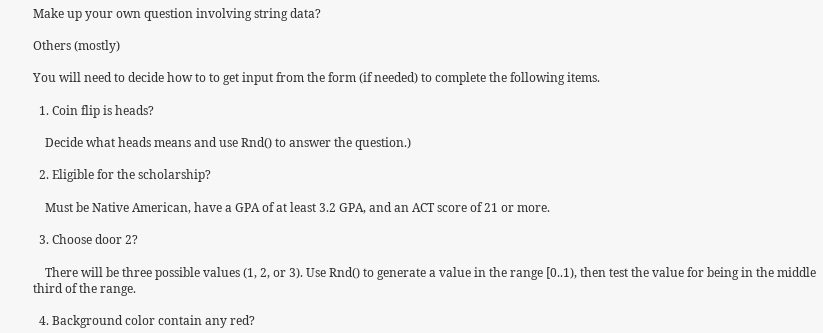Make up your own question involving string data?

Others (mostly)

You will need to decide how to to get input from the form (if needed) to complete the following items.

  1. Coin flip is heads?

    Decide what heads means and use Rnd() to answer the question.)

  2. Eligible for the scholarship?

    Must be Native American, have a GPA of at least 3.2 GPA, and an ACT score of 21 or more.

  3. Choose door 2?

    There will be three possible values (1, 2, or 3). Use Rnd() to generate a value in the range [0..1), then test the value for being in the middle third of the range.

  4. Background color contain any red?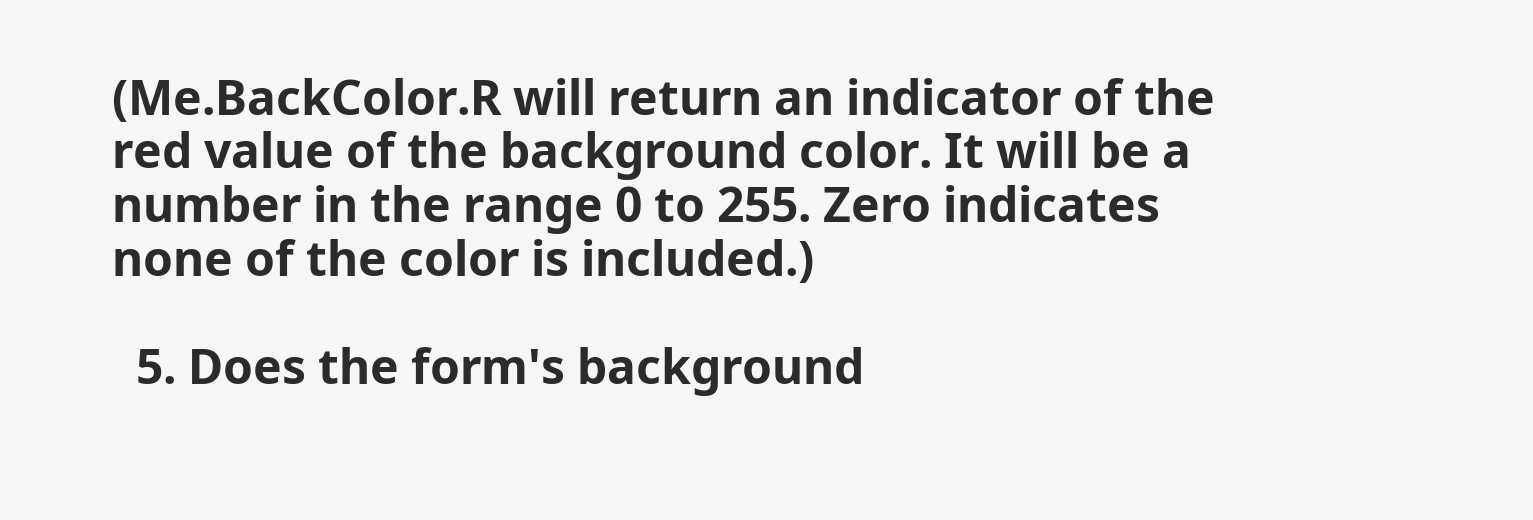(Me.BackColor.R will return an indicator of the red value of the background color. It will be a number in the range 0 to 255. Zero indicates none of the color is included.)

  5. Does the form's background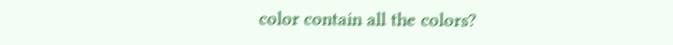color contain all the colors?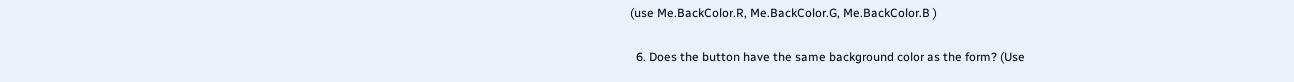(use Me.BackColor.R, Me.BackColor.G, Me.BackColor.B )

  6. Does the button have the same background color as the form? (Use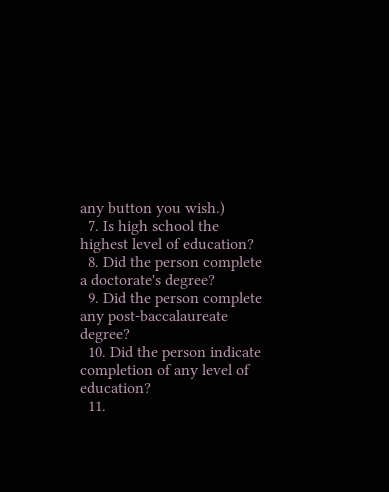any button you wish.)
  7. Is high school the highest level of education?
  8. Did the person complete a doctorate's degree?
  9. Did the person complete any post-baccalaureate degree?
  10. Did the person indicate completion of any level of education?
  11.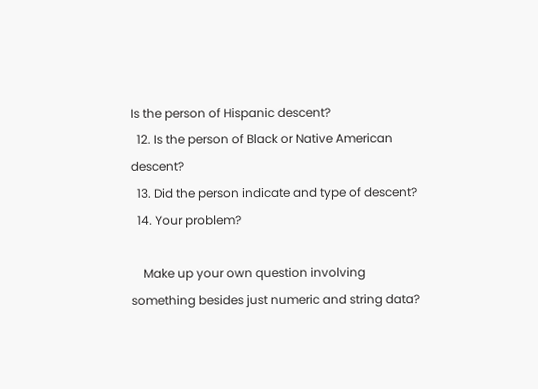Is the person of Hispanic descent?
  12. Is the person of Black or Native American descent?
  13. Did the person indicate and type of descent?
  14. Your problem?

    Make up your own question involving something besides just numeric and string data?